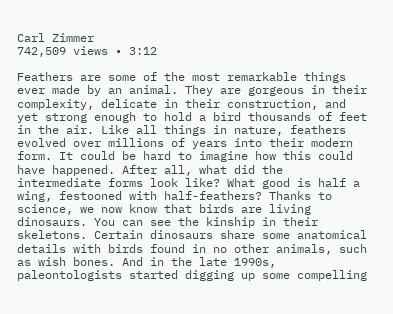Carl Zimmer
742,509 views • 3:12

Feathers are some of the most remarkable things ever made by an animal. They are gorgeous in their complexity, delicate in their construction, and yet strong enough to hold a bird thousands of feet in the air. Like all things in nature, feathers evolved over millions of years into their modern form. It could be hard to imagine how this could have happened. After all, what did the intermediate forms look like? What good is half a wing, festooned with half-feathers? Thanks to science, we now know that birds are living dinosaurs. You can see the kinship in their skeletons. Certain dinosaurs share some anatomical details with birds found in no other animals, such as wish bones. And in the late 1990s, paleontologists started digging up some compelling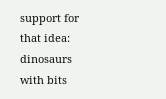support for that idea: dinosaurs with bits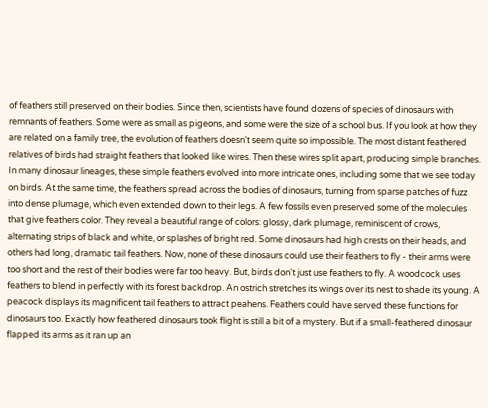of feathers still preserved on their bodies. Since then, scientists have found dozens of species of dinosaurs with remnants of feathers. Some were as small as pigeons, and some were the size of a school bus. If you look at how they are related on a family tree, the evolution of feathers doesn't seem quite so impossible. The most distant feathered relatives of birds had straight feathers that looked like wires. Then these wires split apart, producing simple branches. In many dinosaur lineages, these simple feathers evolved into more intricate ones, including some that we see today on birds. At the same time, the feathers spread across the bodies of dinosaurs, turning from sparse patches of fuzz into dense plumage, which even extended down to their legs. A few fossils even preserved some of the molecules that give feathers color. They reveal a beautiful range of colors: glossy, dark plumage, reminiscent of crows, alternating strips of black and white, or splashes of bright red. Some dinosaurs had high crests on their heads, and others had long, dramatic tail feathers. Now, none of these dinosaurs could use their feathers to fly - their arms were too short and the rest of their bodies were far too heavy. But, birds don't just use feathers to fly. A woodcock uses feathers to blend in perfectly with its forest backdrop. An ostrich stretches its wings over its nest to shade its young. A peacock displays its magnificent tail feathers to attract peahens. Feathers could have served these functions for dinosaurs too. Exactly how feathered dinosaurs took flight is still a bit of a mystery. But if a small-feathered dinosaur flapped its arms as it ran up an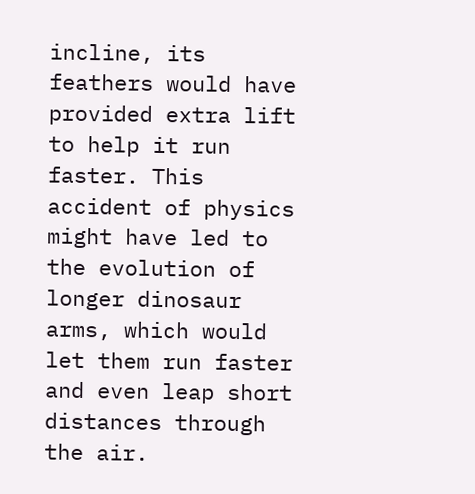incline, its feathers would have provided extra lift to help it run faster. This accident of physics might have led to the evolution of longer dinosaur arms, which would let them run faster and even leap short distances through the air.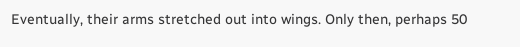Eventually, their arms stretched out into wings. Only then, perhaps 50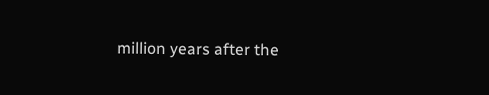million years after the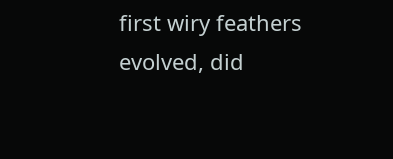first wiry feathers evolved, did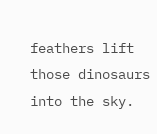feathers lift those dinosaurs into the sky.